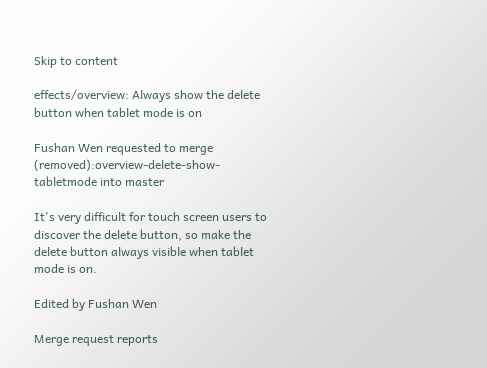Skip to content

effects/overview: Always show the delete button when tablet mode is on

Fushan Wen requested to merge (removed):overview-delete-show-tabletmode into master

It's very difficult for touch screen users to discover the delete button, so make the delete button always visible when tablet mode is on.

Edited by Fushan Wen

Merge request reports